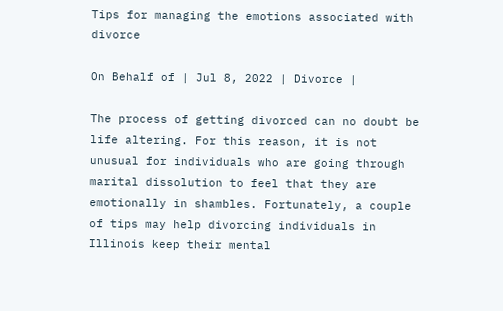Tips for managing the emotions associated with divorce

On Behalf of | Jul 8, 2022 | Divorce |

The process of getting divorced can no doubt be life altering. For this reason, it is not unusual for individuals who are going through marital dissolution to feel that they are emotionally in shambles. Fortunately, a couple of tips may help divorcing individuals in Illinois keep their mental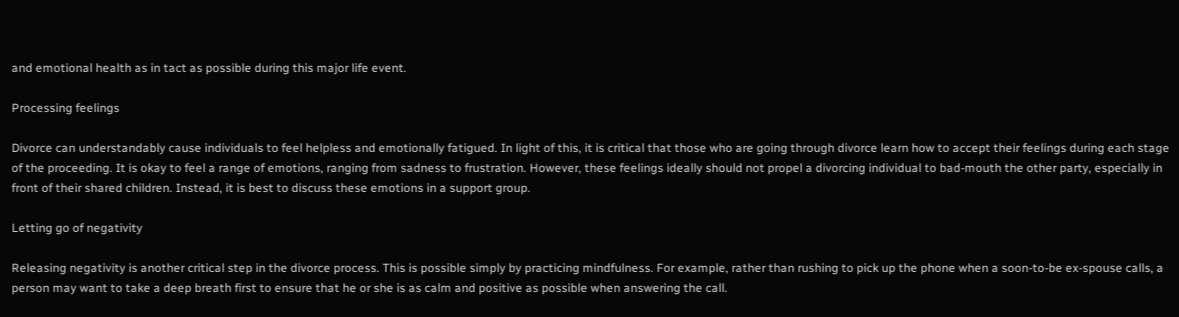and emotional health as in tact as possible during this major life event.

Processing feelings

Divorce can understandably cause individuals to feel helpless and emotionally fatigued. In light of this, it is critical that those who are going through divorce learn how to accept their feelings during each stage of the proceeding. It is okay to feel a range of emotions, ranging from sadness to frustration. However, these feelings ideally should not propel a divorcing individual to bad-mouth the other party, especially in front of their shared children. Instead, it is best to discuss these emotions in a support group.

Letting go of negativity

Releasing negativity is another critical step in the divorce process. This is possible simply by practicing mindfulness. For example, rather than rushing to pick up the phone when a soon-to-be ex-spouse calls, a person may want to take a deep breath first to ensure that he or she is as calm and positive as possible when answering the call.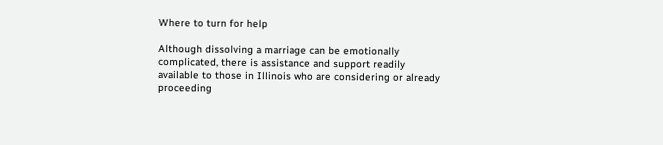Where to turn for help

Although dissolving a marriage can be emotionally complicated, there is assistance and support readily available to those in Illinois who are considering or already proceeding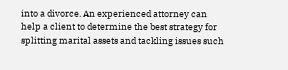into a divorce. An experienced attorney can help a client to determine the best strategy for splitting marital assets and tackling issues such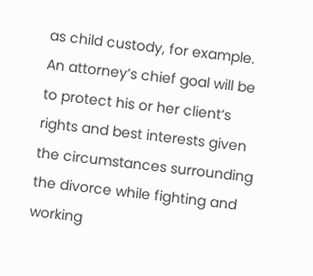as child custody, for example. An attorney’s chief goal will be to protect his or her client’s rights and best interests given the circumstances surrounding the divorce while fighting and working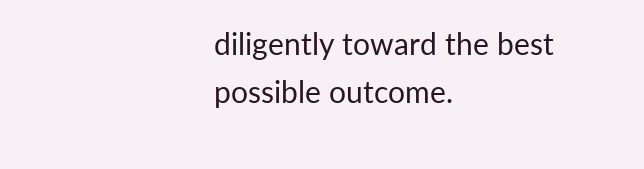diligently toward the best possible outcome.